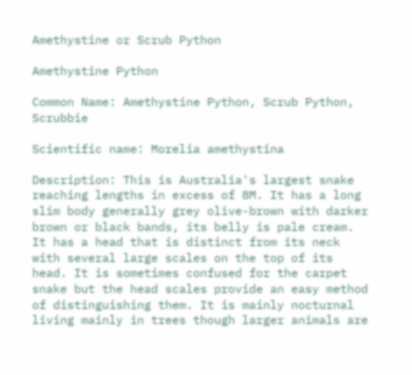Amethystine or Scrub Python

Amethystine Python

Common Name: Amethystine Python, Scrub Python, Scrubbie

Scientific name: Morelia amethystina

Description: This is Australia's largest snake reaching lengths in excess of 8M. It has a long slim body generally grey olive-brown with darker brown or black bands, its belly is pale cream. It has a head that is distinct from its neck with several large scales on the top of its head. It is sometimes confused for the carpet snake but the head scales provide an easy method of distinguishing them. It is mainly nocturnal living mainly in trees though larger animals are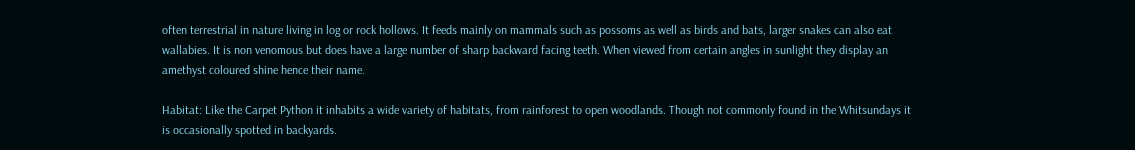often terrestrial in nature living in log or rock hollows. It feeds mainly on mammals such as possoms as well as birds and bats, larger snakes can also eat wallabies. It is non venomous but does have a large number of sharp backward facing teeth. When viewed from certain angles in sunlight they display an amethyst coloured shine hence their name.

Habitat: Like the Carpet Python it inhabits a wide variety of habitats, from rainforest to open woodlands. Though not commonly found in the Whitsundays it is occasionally spotted in backyards.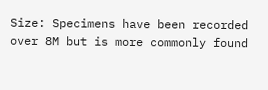Size: Specimens have been recorded over 8M but is more commonly found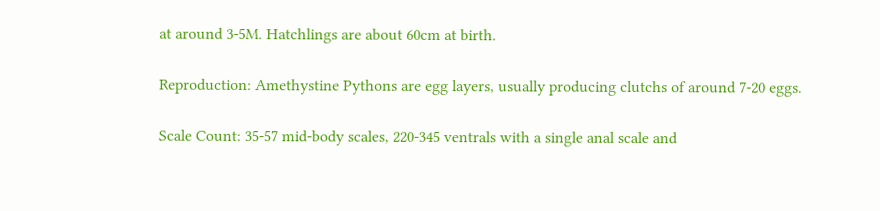at around 3-5M. Hatchlings are about 60cm at birth.

Reproduction: Amethystine Pythons are egg layers, usually producing clutchs of around 7-20 eggs.

Scale Count: 35-57 mid-body scales, 220-345 ventrals with a single anal scale and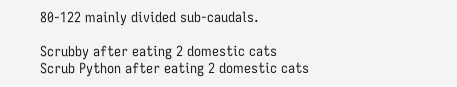80-122 mainly divided sub-caudals.

Scrubby after eating 2 domestic cats
Scrub Python after eating 2 domestic cats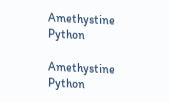Amethystine Python

Amethystine Python